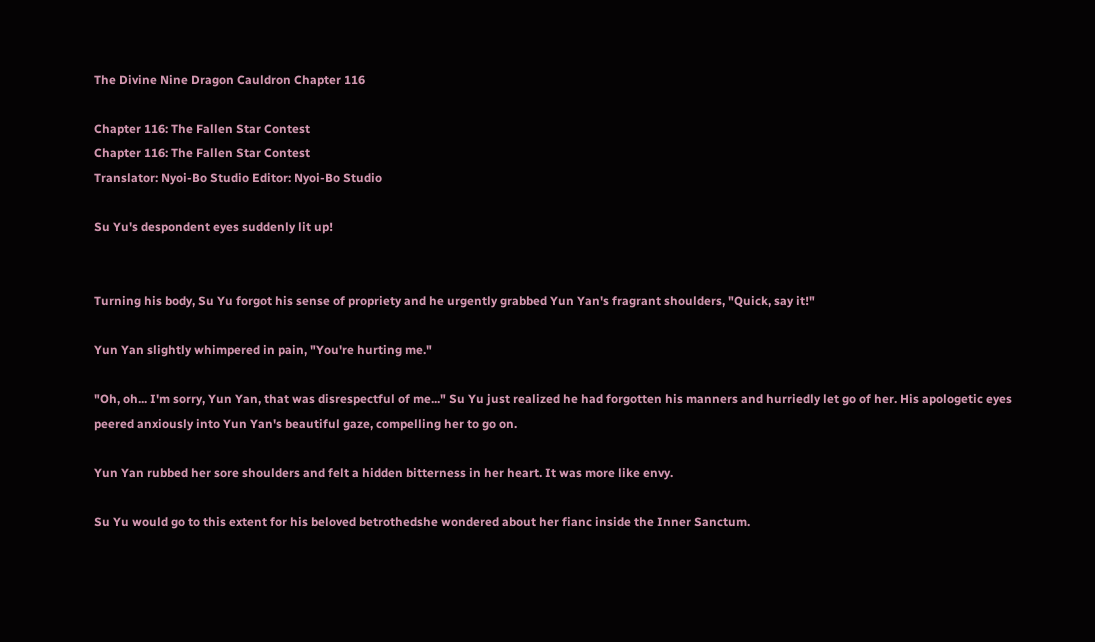The Divine Nine Dragon Cauldron Chapter 116

Chapter 116: The Fallen Star Contest
Chapter 116: The Fallen Star Contest
Translator: Nyoi-Bo Studio Editor: Nyoi-Bo Studio

Su Yu's despondent eyes suddenly lit up!


Turning his body, Su Yu forgot his sense of propriety and he urgently grabbed Yun Yan's fragrant shoulders, "Quick, say it!"

Yun Yan slightly whimpered in pain, "You're hurting me."

"Oh, oh... I'm sorry, Yun Yan, that was disrespectful of me..." Su Yu just realized he had forgotten his manners and hurriedly let go of her. His apologetic eyes peered anxiously into Yun Yan's beautiful gaze, compelling her to go on.

Yun Yan rubbed her sore shoulders and felt a hidden bitterness in her heart. It was more like envy.

Su Yu would go to this extent for his beloved betrothedshe wondered about her fianc inside the Inner Sanctum.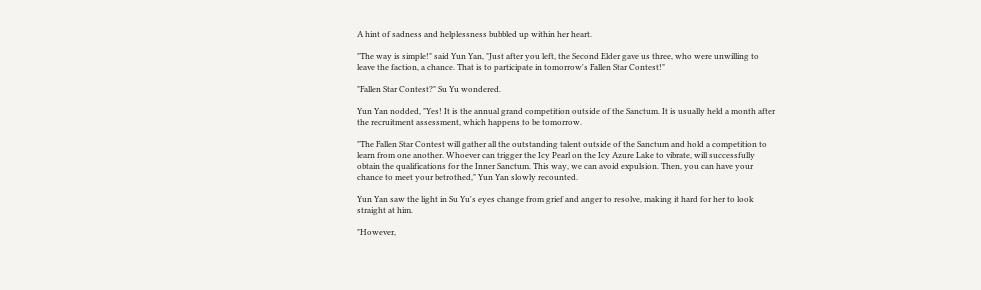A hint of sadness and helplessness bubbled up within her heart.

"The way is simple!" said Yun Yan, "Just after you left, the Second Elder gave us three, who were unwilling to leave the faction, a chance. That is to participate in tomorrow's Fallen Star Contest!"

"Fallen Star Contest?" Su Yu wondered.

Yun Yan nodded, "Yes! It is the annual grand competition outside of the Sanctum. It is usually held a month after the recruitment assessment, which happens to be tomorrow.

"The Fallen Star Contest will gather all the outstanding talent outside of the Sanctum and hold a competition to learn from one another. Whoever can trigger the Icy Pearl on the Icy Azure Lake to vibrate, will successfully obtain the qualifications for the Inner Sanctum. This way, we can avoid expulsion. Then, you can have your chance to meet your betrothed," Yun Yan slowly recounted.

Yun Yan saw the light in Su Yu's eyes change from grief and anger to resolve, making it hard for her to look straight at him.

"However,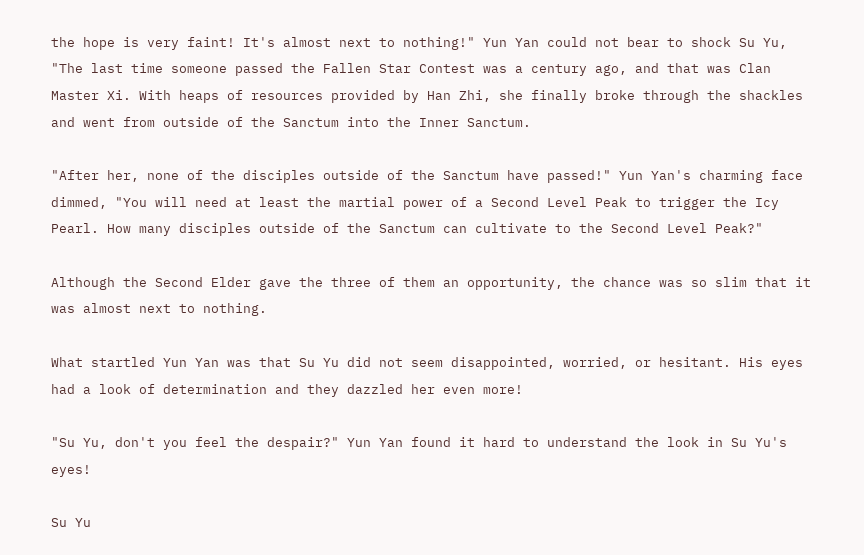the hope is very faint! It's almost next to nothing!" Yun Yan could not bear to shock Su Yu, "The last time someone passed the Fallen Star Contest was a century ago, and that was Clan Master Xi. With heaps of resources provided by Han Zhi, she finally broke through the shackles and went from outside of the Sanctum into the Inner Sanctum.

"After her, none of the disciples outside of the Sanctum have passed!" Yun Yan's charming face dimmed, "You will need at least the martial power of a Second Level Peak to trigger the Icy Pearl. How many disciples outside of the Sanctum can cultivate to the Second Level Peak?"

Although the Second Elder gave the three of them an opportunity, the chance was so slim that it was almost next to nothing.

What startled Yun Yan was that Su Yu did not seem disappointed, worried, or hesitant. His eyes had a look of determination and they dazzled her even more!

"Su Yu, don't you feel the despair?" Yun Yan found it hard to understand the look in Su Yu's eyes!

Su Yu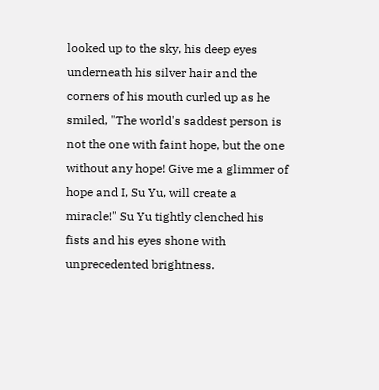looked up to the sky, his deep eyes underneath his silver hair and the corners of his mouth curled up as he smiled, "The world's saddest person is not the one with faint hope, but the one without any hope! Give me a glimmer of hope and I, Su Yu, will create a miracle!" Su Yu tightly clenched his fists and his eyes shone with unprecedented brightness.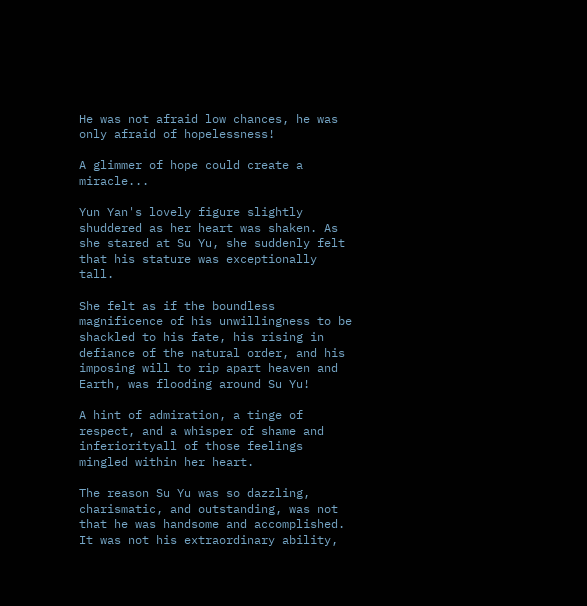He was not afraid low chances, he was only afraid of hopelessness!

A glimmer of hope could create a miracle...

Yun Yan's lovely figure slightly shuddered as her heart was shaken. As she stared at Su Yu, she suddenly felt that his stature was exceptionally tall.

She felt as if the boundless magnificence of his unwillingness to be shackled to his fate, his rising in defiance of the natural order, and his imposing will to rip apart heaven and Earth, was flooding around Su Yu!

A hint of admiration, a tinge of respect, and a whisper of shame and inferiorityall of those feelings mingled within her heart.

The reason Su Yu was so dazzling, charismatic, and outstanding, was not that he was handsome and accomplished. It was not his extraordinary ability,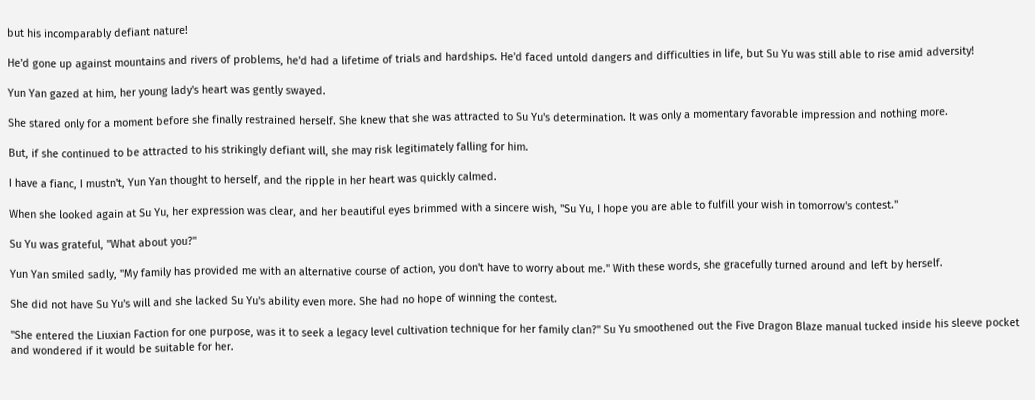but his incomparably defiant nature!

He'd gone up against mountains and rivers of problems, he'd had a lifetime of trials and hardships. He'd faced untold dangers and difficulties in life, but Su Yu was still able to rise amid adversity!

Yun Yan gazed at him, her young lady's heart was gently swayed.

She stared only for a moment before she finally restrained herself. She knew that she was attracted to Su Yu's determination. It was only a momentary favorable impression and nothing more.

But, if she continued to be attracted to his strikingly defiant will, she may risk legitimately falling for him.

I have a fianc, I mustn't, Yun Yan thought to herself, and the ripple in her heart was quickly calmed.

When she looked again at Su Yu, her expression was clear, and her beautiful eyes brimmed with a sincere wish, "Su Yu, I hope you are able to fulfill your wish in tomorrow's contest."

Su Yu was grateful, "What about you?"

Yun Yan smiled sadly, "My family has provided me with an alternative course of action, you don't have to worry about me." With these words, she gracefully turned around and left by herself.

She did not have Su Yu's will and she lacked Su Yu's ability even more. She had no hope of winning the contest.

"She entered the Liuxian Faction for one purpose, was it to seek a legacy level cultivation technique for her family clan?" Su Yu smoothened out the Five Dragon Blaze manual tucked inside his sleeve pocket and wondered if it would be suitable for her.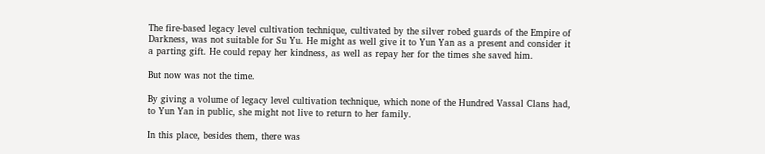The fire-based legacy level cultivation technique, cultivated by the silver robed guards of the Empire of Darkness, was not suitable for Su Yu. He might as well give it to Yun Yan as a present and consider it a parting gift. He could repay her kindness, as well as repay her for the times she saved him.

But now was not the time.

By giving a volume of legacy level cultivation technique, which none of the Hundred Vassal Clans had, to Yun Yan in public, she might not live to return to her family.

In this place, besides them, there was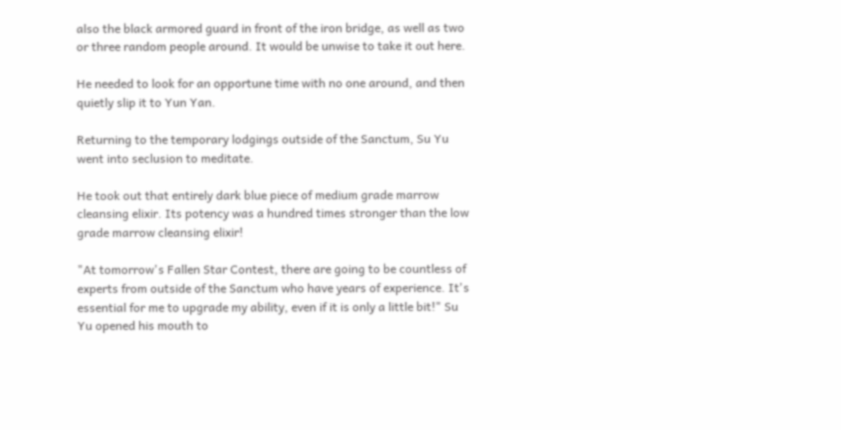also the black armored guard in front of the iron bridge, as well as two or three random people around. It would be unwise to take it out here.

He needed to look for an opportune time with no one around, and then quietly slip it to Yun Yan.

Returning to the temporary lodgings outside of the Sanctum, Su Yu went into seclusion to meditate.

He took out that entirely dark blue piece of medium grade marrow cleansing elixir. Its potency was a hundred times stronger than the low grade marrow cleansing elixir!

"At tomorrow's Fallen Star Contest, there are going to be countless of experts from outside of the Sanctum who have years of experience. It's essential for me to upgrade my ability, even if it is only a little bit!" Su Yu opened his mouth to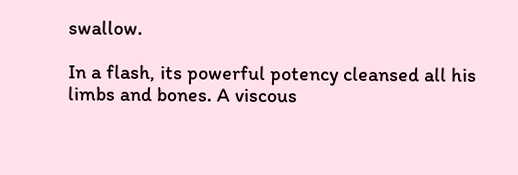swallow.

In a flash, its powerful potency cleansed all his limbs and bones. A viscous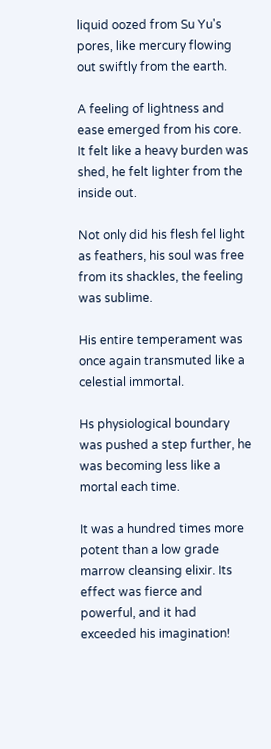liquid oozed from Su Yu's pores, like mercury flowing out swiftly from the earth.

A feeling of lightness and ease emerged from his core. It felt like a heavy burden was shed, he felt lighter from the inside out.

Not only did his flesh fel light as feathers, his soul was free from its shackles, the feeling was sublime.

His entire temperament was once again transmuted like a celestial immortal.

Hs physiological boundary was pushed a step further, he was becoming less like a mortal each time.

It was a hundred times more potent than a low grade marrow cleansing elixir. Its effect was fierce and powerful, and it had exceeded his imagination!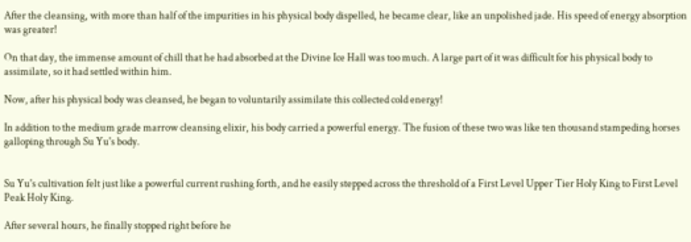After the cleansing, with more than half of the impurities in his physical body dispelled, he became clear, like an unpolished jade. His speed of energy absorption was greater!

On that day, the immense amount of chill that he had absorbed at the Divine Ice Hall was too much. A large part of it was difficult for his physical body to assimilate, so it had settled within him.

Now, after his physical body was cleansed, he began to voluntarily assimilate this collected cold energy!

In addition to the medium grade marrow cleansing elixir, his body carried a powerful energy. The fusion of these two was like ten thousand stampeding horses galloping through Su Yu's body.


Su Yu's cultivation felt just like a powerful current rushing forth, and he easily stepped across the threshold of a First Level Upper Tier Holy King to First Level Peak Holy King.

After several hours, he finally stopped right before he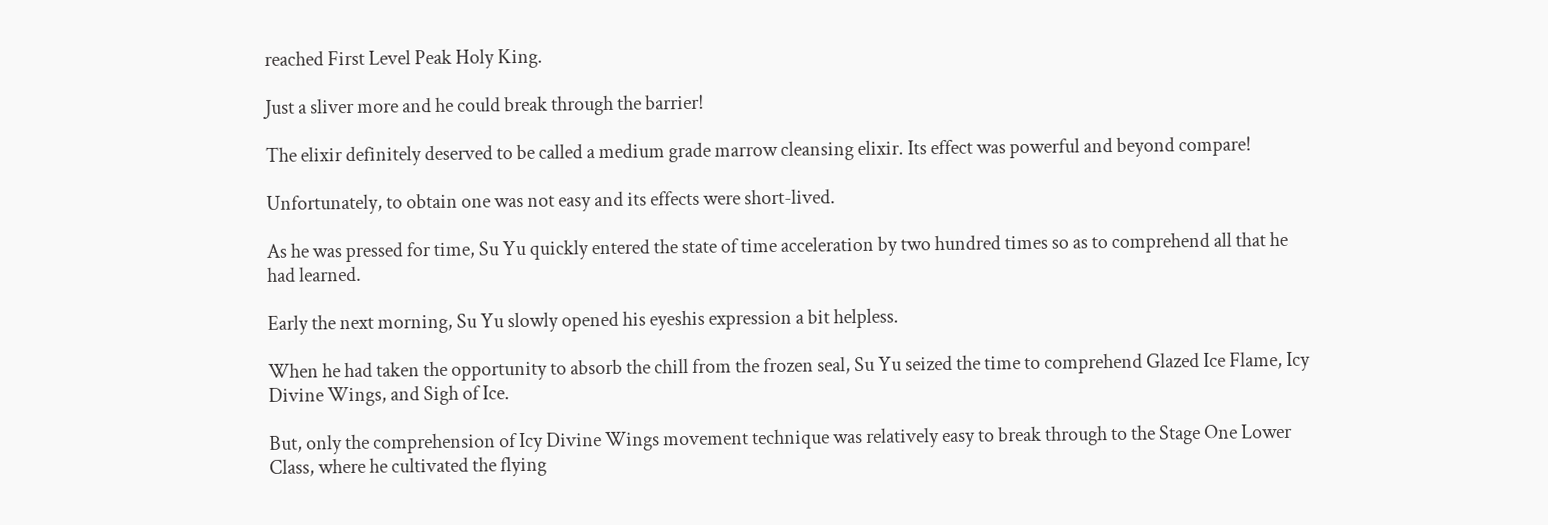reached First Level Peak Holy King.

Just a sliver more and he could break through the barrier!

The elixir definitely deserved to be called a medium grade marrow cleansing elixir. Its effect was powerful and beyond compare!

Unfortunately, to obtain one was not easy and its effects were short-lived.

As he was pressed for time, Su Yu quickly entered the state of time acceleration by two hundred times so as to comprehend all that he had learned.

Early the next morning, Su Yu slowly opened his eyeshis expression a bit helpless.

When he had taken the opportunity to absorb the chill from the frozen seal, Su Yu seized the time to comprehend Glazed Ice Flame, Icy Divine Wings, and Sigh of Ice.

But, only the comprehension of Icy Divine Wings movement technique was relatively easy to break through to the Stage One Lower Class, where he cultivated the flying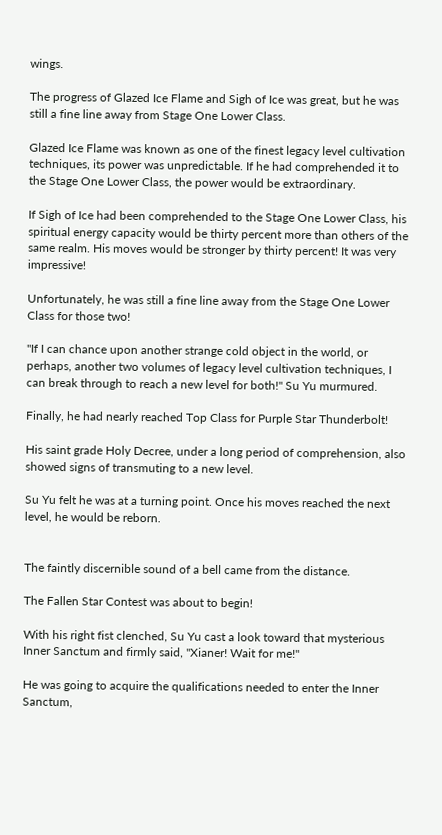wings.

The progress of Glazed Ice Flame and Sigh of Ice was great, but he was still a fine line away from Stage One Lower Class.

Glazed Ice Flame was known as one of the finest legacy level cultivation techniques, its power was unpredictable. If he had comprehended it to the Stage One Lower Class, the power would be extraordinary.

If Sigh of Ice had been comprehended to the Stage One Lower Class, his spiritual energy capacity would be thirty percent more than others of the same realm. His moves would be stronger by thirty percent! It was very impressive!

Unfortunately, he was still a fine line away from the Stage One Lower Class for those two!

"If I can chance upon another strange cold object in the world, or perhaps, another two volumes of legacy level cultivation techniques, I can break through to reach a new level for both!" Su Yu murmured.

Finally, he had nearly reached Top Class for Purple Star Thunderbolt!

His saint grade Holy Decree, under a long period of comprehension, also showed signs of transmuting to a new level.

Su Yu felt he was at a turning point. Once his moves reached the next level, he would be reborn.


The faintly discernible sound of a bell came from the distance.

The Fallen Star Contest was about to begin!

With his right fist clenched, Su Yu cast a look toward that mysterious Inner Sanctum and firmly said, "Xianer! Wait for me!"

He was going to acquire the qualifications needed to enter the Inner Sanctum,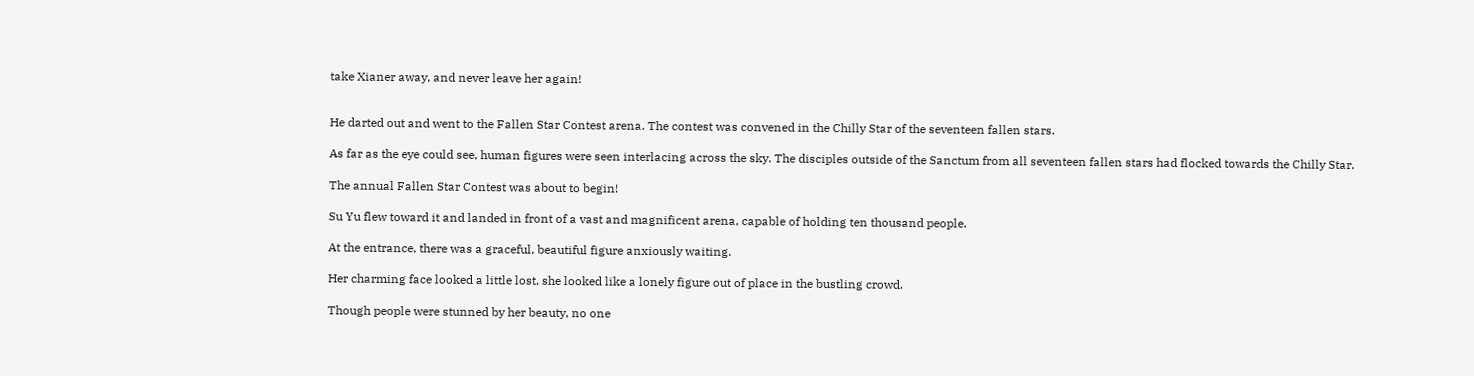take Xianer away, and never leave her again!


He darted out and went to the Fallen Star Contest arena. The contest was convened in the Chilly Star of the seventeen fallen stars.

As far as the eye could see, human figures were seen interlacing across the sky. The disciples outside of the Sanctum from all seventeen fallen stars had flocked towards the Chilly Star.

The annual Fallen Star Contest was about to begin!

Su Yu flew toward it and landed in front of a vast and magnificent arena, capable of holding ten thousand people.

At the entrance, there was a graceful, beautiful figure anxiously waiting.

Her charming face looked a little lost, she looked like a lonely figure out of place in the bustling crowd.

Though people were stunned by her beauty, no one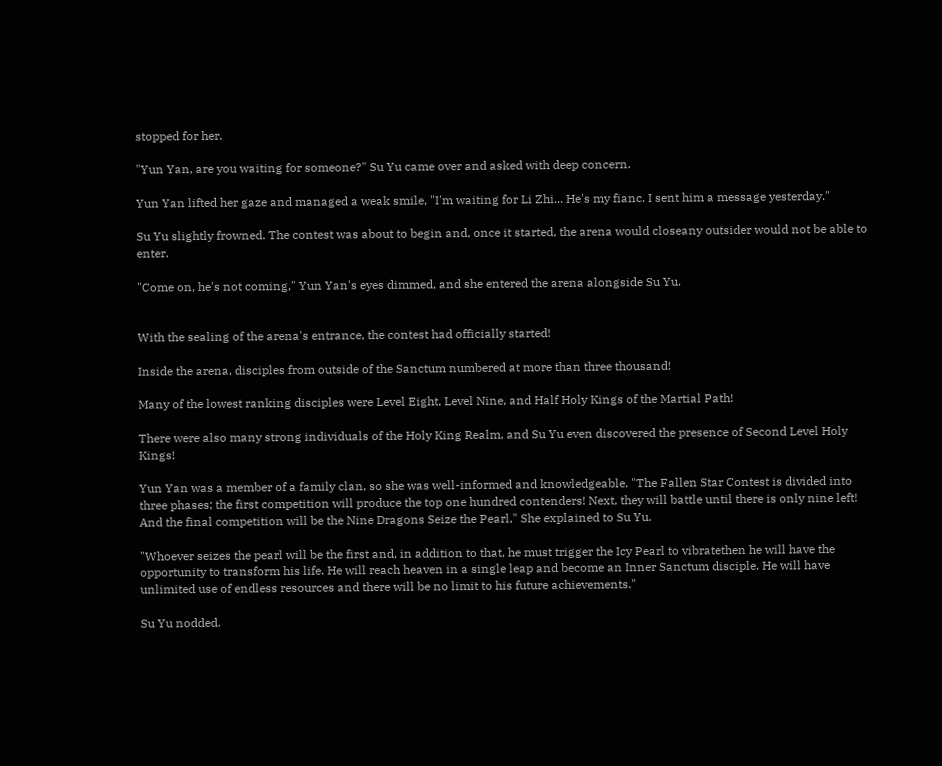stopped for her.

"Yun Yan, are you waiting for someone?" Su Yu came over and asked with deep concern.

Yun Yan lifted her gaze and managed a weak smile, "I'm waiting for Li Zhi... He's my fianc. I sent him a message yesterday."

Su Yu slightly frowned. The contest was about to begin and, once it started, the arena would closeany outsider would not be able to enter.

"Come on, he's not coming," Yun Yan's eyes dimmed, and she entered the arena alongside Su Yu.


With the sealing of the arena's entrance, the contest had officially started!

Inside the arena, disciples from outside of the Sanctum numbered at more than three thousand!

Many of the lowest ranking disciples were Level Eight, Level Nine, and Half Holy Kings of the Martial Path!

There were also many strong individuals of the Holy King Realm, and Su Yu even discovered the presence of Second Level Holy Kings!

Yun Yan was a member of a family clan, so she was well-informed and knowledgeable. "The Fallen Star Contest is divided into three phases; the first competition will produce the top one hundred contenders! Next, they will battle until there is only nine left! And the final competition will be the Nine Dragons Seize the Pearl," She explained to Su Yu.

"Whoever seizes the pearl will be the first and, in addition to that, he must trigger the Icy Pearl to vibratethen he will have the opportunity to transform his life. He will reach heaven in a single leap and become an Inner Sanctum disciple. He will have unlimited use of endless resources and there will be no limit to his future achievements."

Su Yu nodded.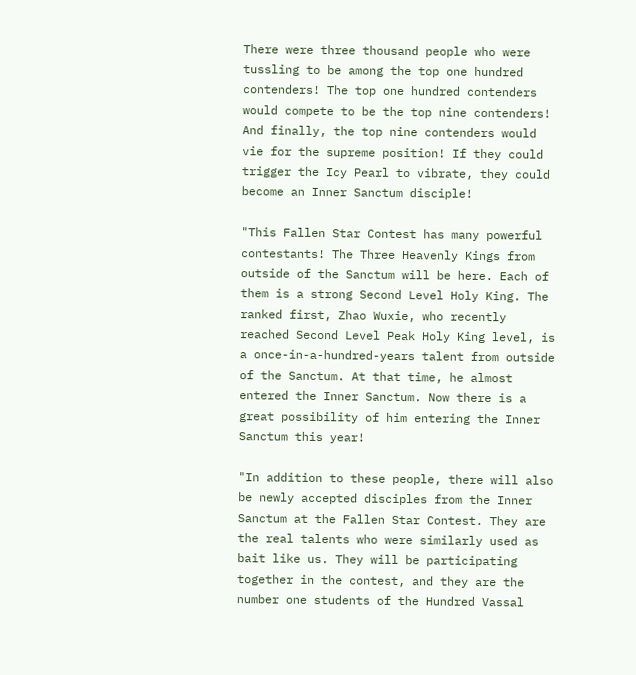There were three thousand people who were tussling to be among the top one hundred contenders! The top one hundred contenders would compete to be the top nine contenders! And finally, the top nine contenders would vie for the supreme position! If they could trigger the Icy Pearl to vibrate, they could become an Inner Sanctum disciple!

"This Fallen Star Contest has many powerful contestants! The Three Heavenly Kings from outside of the Sanctum will be here. Each of them is a strong Second Level Holy King. The ranked first, Zhao Wuxie, who recently reached Second Level Peak Holy King level, is a once-in-a-hundred-years talent from outside of the Sanctum. At that time, he almost entered the Inner Sanctum. Now there is a great possibility of him entering the Inner Sanctum this year!

"In addition to these people, there will also be newly accepted disciples from the Inner Sanctum at the Fallen Star Contest. They are the real talents who were similarly used as bait like us. They will be participating together in the contest, and they are the number one students of the Hundred Vassal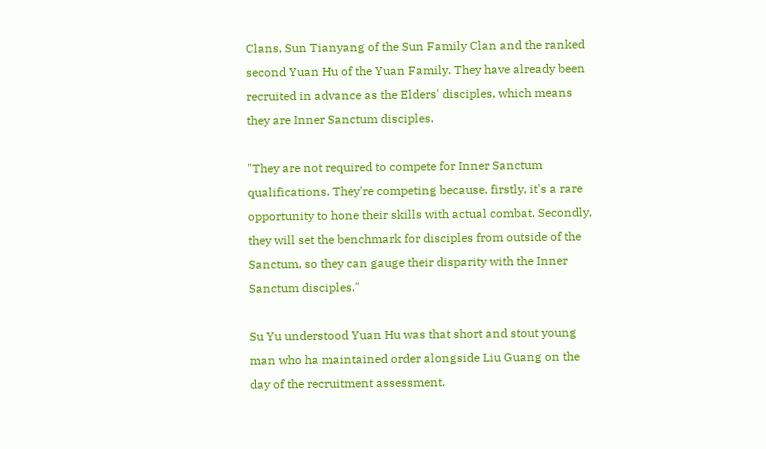Clans, Sun Tianyang of the Sun Family Clan and the ranked second Yuan Hu of the Yuan Family. They have already been recruited in advance as the Elders' disciples, which means they are Inner Sanctum disciples.

"They are not required to compete for Inner Sanctum qualifications. They're competing because, firstly, it's a rare opportunity to hone their skills with actual combat. Secondly, they will set the benchmark for disciples from outside of the Sanctum, so they can gauge their disparity with the Inner Sanctum disciples."

Su Yu understood Yuan Hu was that short and stout young man who ha maintained order alongside Liu Guang on the day of the recruitment assessment.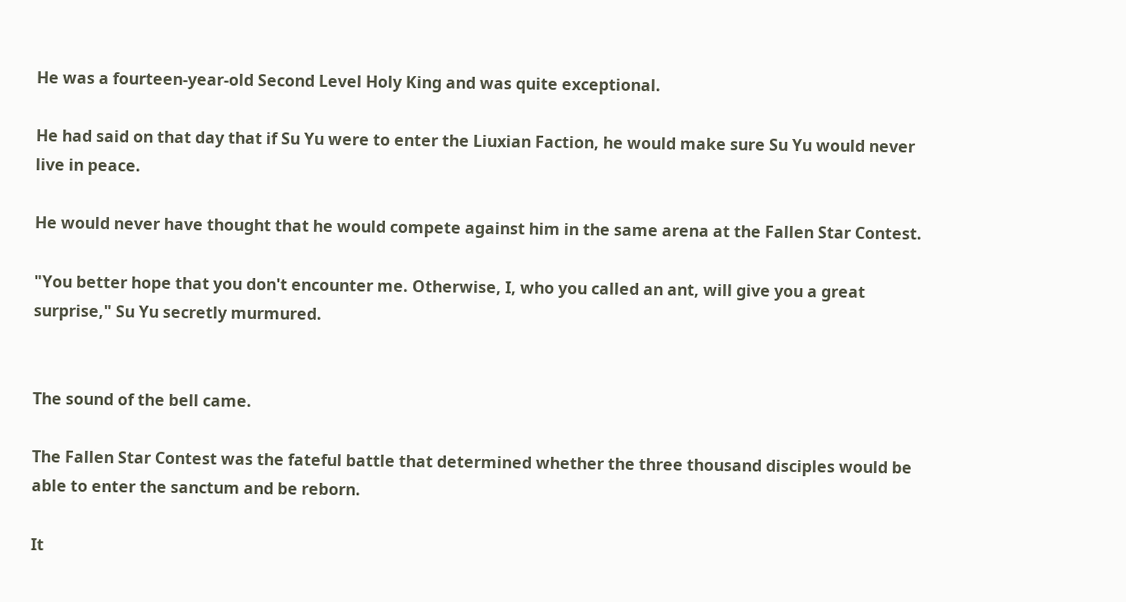He was a fourteen-year-old Second Level Holy King and was quite exceptional.

He had said on that day that if Su Yu were to enter the Liuxian Faction, he would make sure Su Yu would never live in peace.

He would never have thought that he would compete against him in the same arena at the Fallen Star Contest.

"You better hope that you don't encounter me. Otherwise, I, who you called an ant, will give you a great surprise," Su Yu secretly murmured.


The sound of the bell came.

The Fallen Star Contest was the fateful battle that determined whether the three thousand disciples would be able to enter the sanctum and be reborn.

It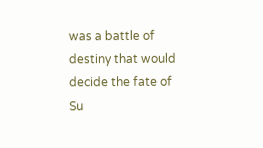was a battle of destiny that would decide the fate of Su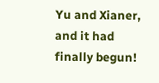Yu and Xianer, and it had finally begun!